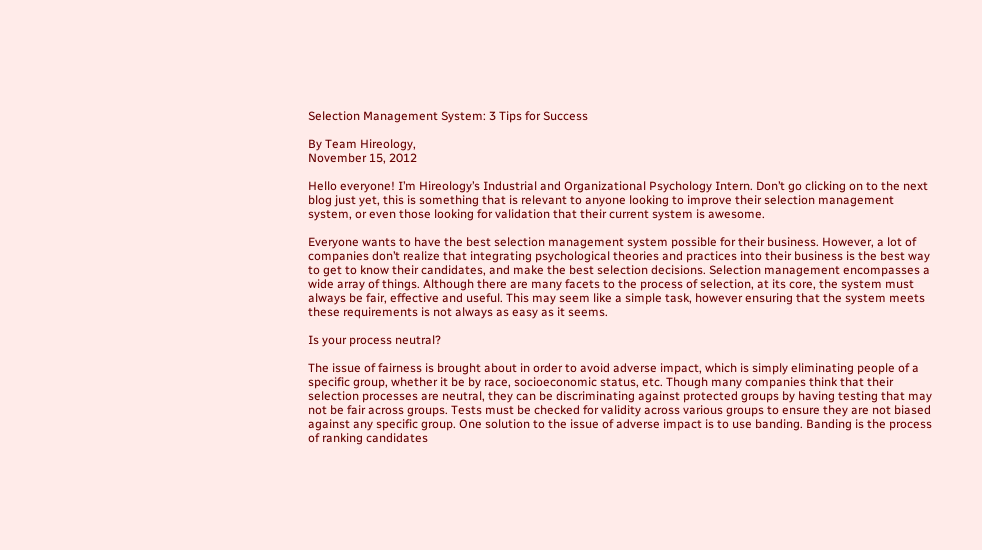Selection Management System: 3 Tips for Success

By Team Hireology,
November 15, 2012

Hello everyone! I’m Hireology’s Industrial and Organizational Psychology Intern. Don’t go clicking on to the next blog just yet, this is something that is relevant to anyone looking to improve their selection management system, or even those looking for validation that their current system is awesome.

Everyone wants to have the best selection management system possible for their business. However, a lot of companies don’t realize that integrating psychological theories and practices into their business is the best way to get to know their candidates, and make the best selection decisions. Selection management encompasses a wide array of things. Although there are many facets to the process of selection, at its core, the system must always be fair, effective and useful. This may seem like a simple task, however ensuring that the system meets these requirements is not always as easy as it seems.

Is your process neutral?

The issue of fairness is brought about in order to avoid adverse impact, which is simply eliminating people of a specific group, whether it be by race, socioeconomic status, etc. Though many companies think that their selection processes are neutral, they can be discriminating against protected groups by having testing that may not be fair across groups. Tests must be checked for validity across various groups to ensure they are not biased against any specific group. One solution to the issue of adverse impact is to use banding. Banding is the process of ranking candidates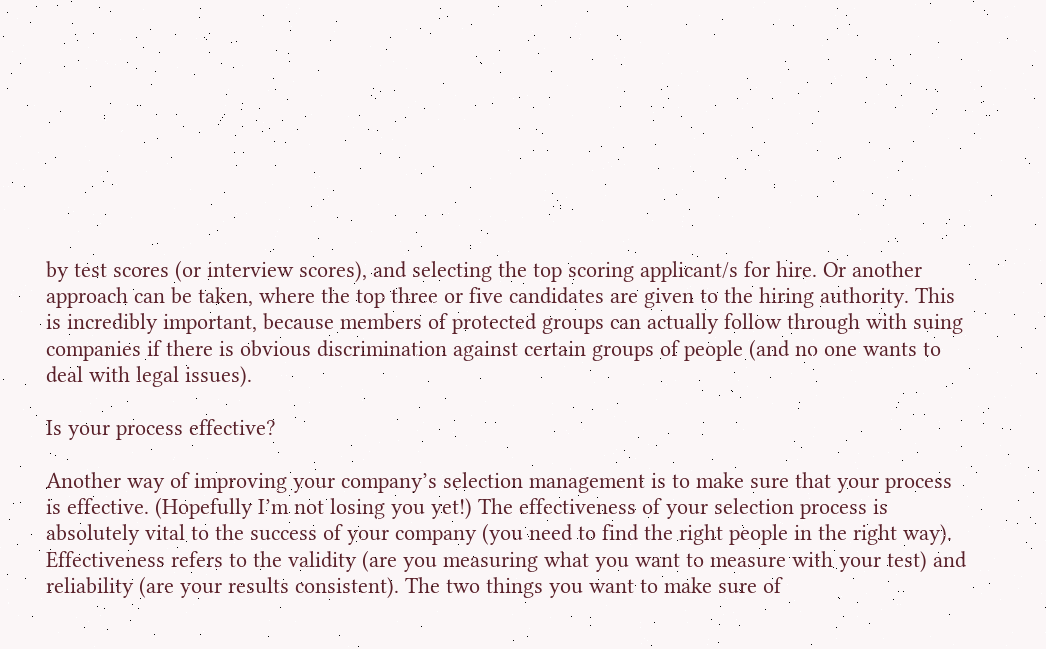by test scores (or interview scores), and selecting the top scoring applicant/s for hire. Or another approach can be taken, where the top three or five candidates are given to the hiring authority. This is incredibly important, because members of protected groups can actually follow through with suing companies if there is obvious discrimination against certain groups of people (and no one wants to deal with legal issues).

Is your process effective?

Another way of improving your company’s selection management is to make sure that your process is effective. (Hopefully I’m not losing you yet!) The effectiveness of your selection process is absolutely vital to the success of your company (you need to find the right people in the right way). Effectiveness refers to the validity (are you measuring what you want to measure with your test) and reliability (are your results consistent). The two things you want to make sure of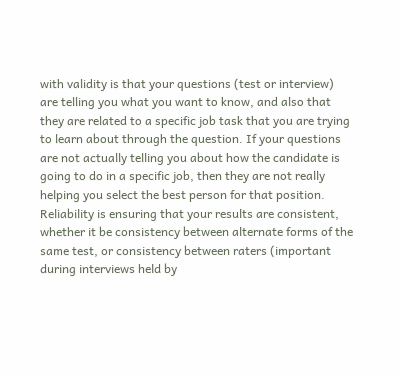with validity is that your questions (test or interview) are telling you what you want to know, and also that they are related to a specific job task that you are trying to learn about through the question. If your questions are not actually telling you about how the candidate is going to do in a specific job, then they are not really helping you select the best person for that position. Reliability is ensuring that your results are consistent, whether it be consistency between alternate forms of the same test, or consistency between raters (important during interviews held by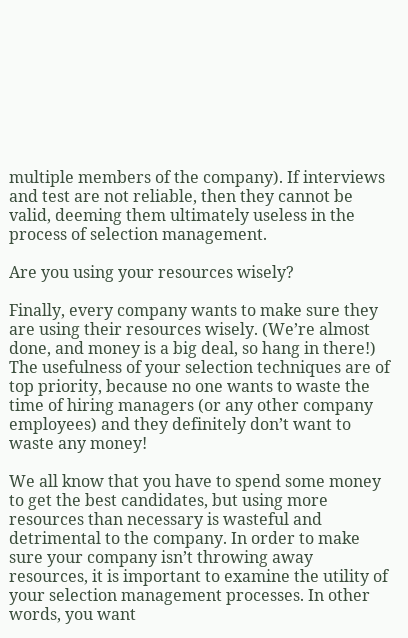multiple members of the company). If interviews and test are not reliable, then they cannot be valid, deeming them ultimately useless in the process of selection management.

Are you using your resources wisely?

Finally, every company wants to make sure they are using their resources wisely. (We’re almost done, and money is a big deal, so hang in there!) The usefulness of your selection techniques are of top priority, because no one wants to waste the time of hiring managers (or any other company employees) and they definitely don’t want to waste any money!

We all know that you have to spend some money to get the best candidates, but using more resources than necessary is wasteful and detrimental to the company. In order to make sure your company isn’t throwing away resources, it is important to examine the utility of your selection management processes. In other words, you want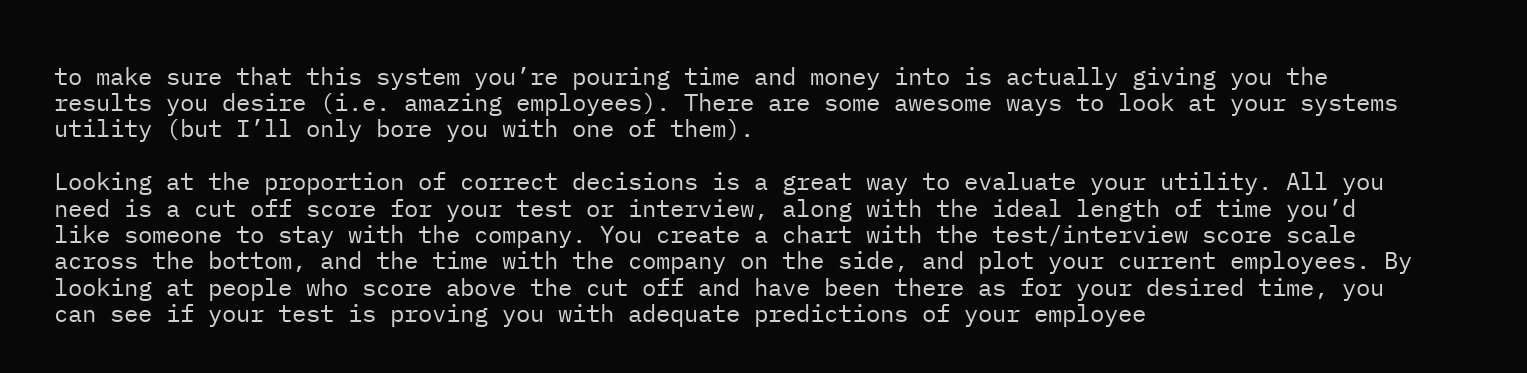to make sure that this system you’re pouring time and money into is actually giving you the results you desire (i.e. amazing employees). There are some awesome ways to look at your systems utility (but I’ll only bore you with one of them).

Looking at the proportion of correct decisions is a great way to evaluate your utility. All you need is a cut off score for your test or interview, along with the ideal length of time you’d like someone to stay with the company. You create a chart with the test/interview score scale across the bottom, and the time with the company on the side, and plot your current employees. By looking at people who score above the cut off and have been there as for your desired time, you can see if your test is proving you with adequate predictions of your employee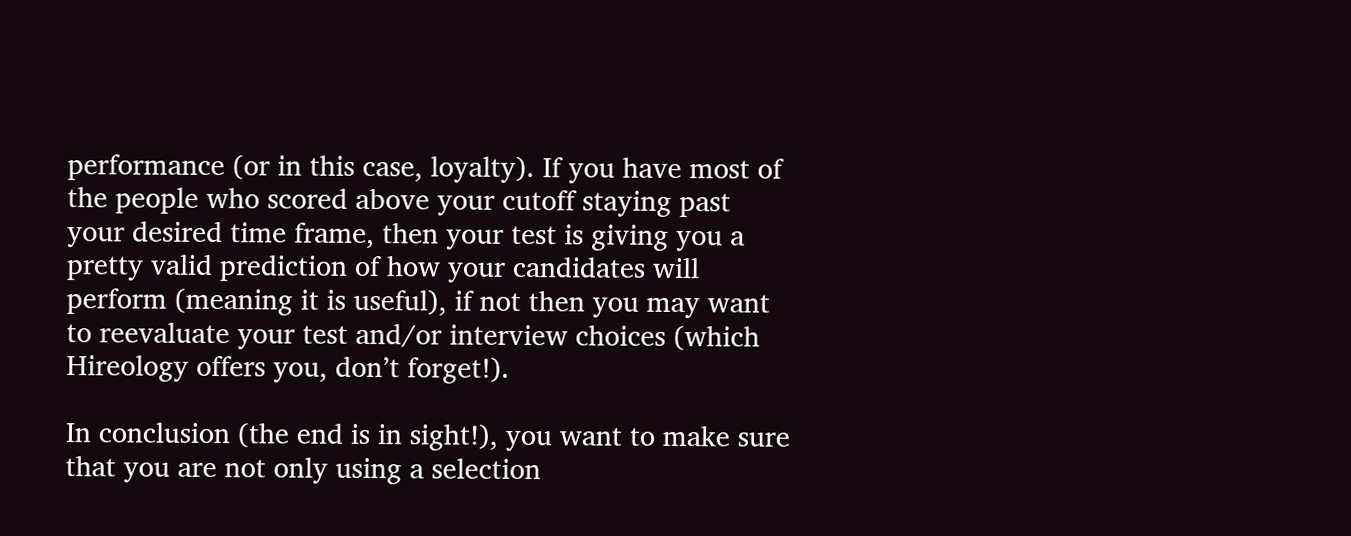performance (or in this case, loyalty). If you have most of the people who scored above your cutoff staying past your desired time frame, then your test is giving you a pretty valid prediction of how your candidates will perform (meaning it is useful), if not then you may want to reevaluate your test and/or interview choices (which Hireology offers you, don’t forget!).

In conclusion (the end is in sight!), you want to make sure that you are not only using a selection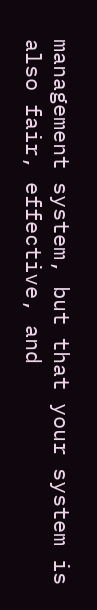management system, but that your system is also fair, effective, and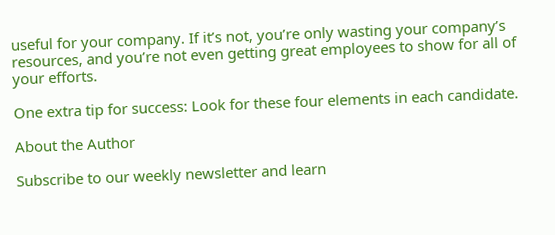useful for your company. If it’s not, you’re only wasting your company’s resources, and you’re not even getting great employees to show for all of your efforts.

One extra tip for success: Look for these four elements in each candidate.

About the Author

Subscribe to our weekly newsletter and learn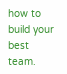how to build your best team.